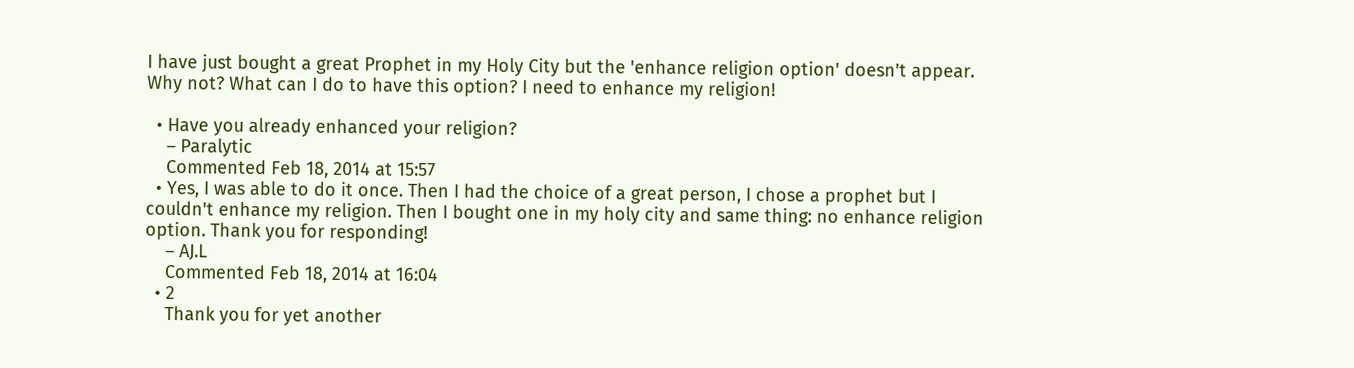I have just bought a great Prophet in my Holy City but the 'enhance religion option' doesn't appear. Why not? What can I do to have this option? I need to enhance my religion!

  • Have you already enhanced your religion?
    – Paralytic
    Commented Feb 18, 2014 at 15:57
  • Yes, I was able to do it once. Then I had the choice of a great person, I chose a prophet but I couldn't enhance my religion. Then I bought one in my holy city and same thing: no enhance religion option. Thank you for responding!
    – AJ.L
    Commented Feb 18, 2014 at 16:04
  • 2
    Thank you for yet another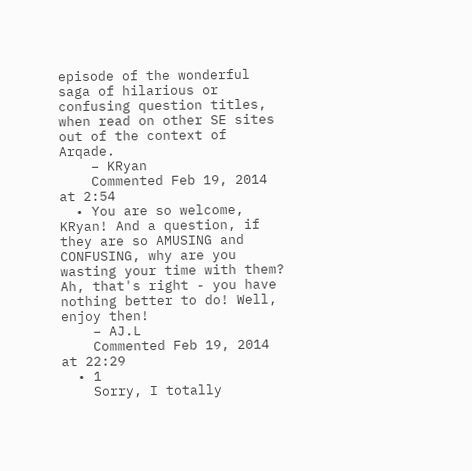episode of the wonderful saga of hilarious or confusing question titles, when read on other SE sites out of the context of Arqade.
    – KRyan
    Commented Feb 19, 2014 at 2:54
  • You are so welcome, KRyan! And a question, if they are so AMUSING and CONFUSING, why are you wasting your time with them? Ah, that's right - you have nothing better to do! Well, enjoy then!
    – AJ.L
    Commented Feb 19, 2014 at 22:29
  • 1
    Sorry, I totally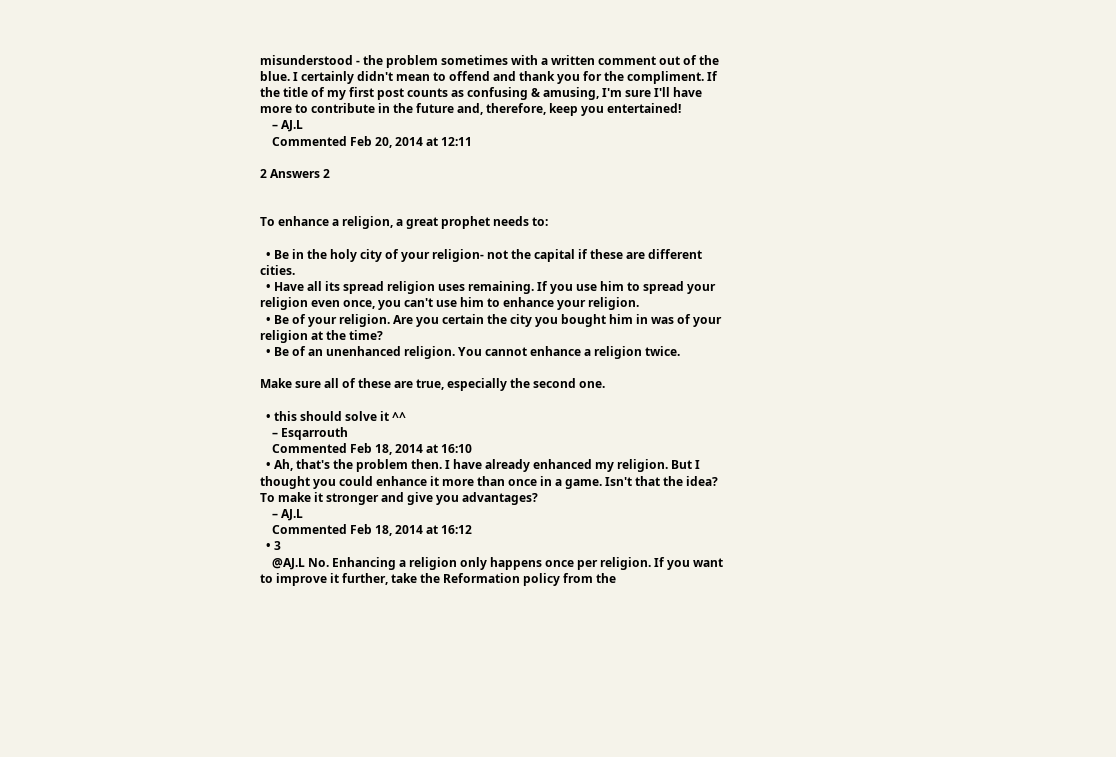misunderstood - the problem sometimes with a written comment out of the blue. I certainly didn't mean to offend and thank you for the compliment. If the title of my first post counts as confusing & amusing, I'm sure I'll have more to contribute in the future and, therefore, keep you entertained!
    – AJ.L
    Commented Feb 20, 2014 at 12:11

2 Answers 2


To enhance a religion, a great prophet needs to:

  • Be in the holy city of your religion- not the capital if these are different cities.
  • Have all its spread religion uses remaining. If you use him to spread your religion even once, you can't use him to enhance your religion.
  • Be of your religion. Are you certain the city you bought him in was of your religion at the time?
  • Be of an unenhanced religion. You cannot enhance a religion twice.

Make sure all of these are true, especially the second one.

  • this should solve it ^^
    – Esqarrouth
    Commented Feb 18, 2014 at 16:10
  • Ah, that's the problem then. I have already enhanced my religion. But I thought you could enhance it more than once in a game. Isn't that the idea? To make it stronger and give you advantages?
    – AJ.L
    Commented Feb 18, 2014 at 16:12
  • 3
    @AJ.L No. Enhancing a religion only happens once per religion. If you want to improve it further, take the Reformation policy from the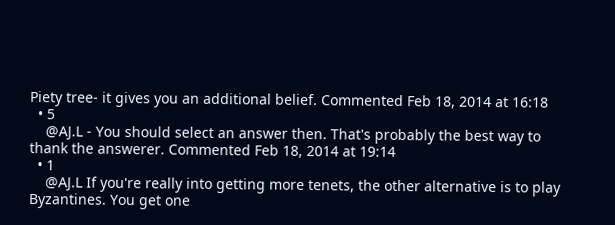Piety tree- it gives you an additional belief. Commented Feb 18, 2014 at 16:18
  • 5
    @AJ.L - You should select an answer then. That's probably the best way to thank the answerer. Commented Feb 18, 2014 at 19:14
  • 1
    @AJ.L If you're really into getting more tenets, the other alternative is to play Byzantines. You get one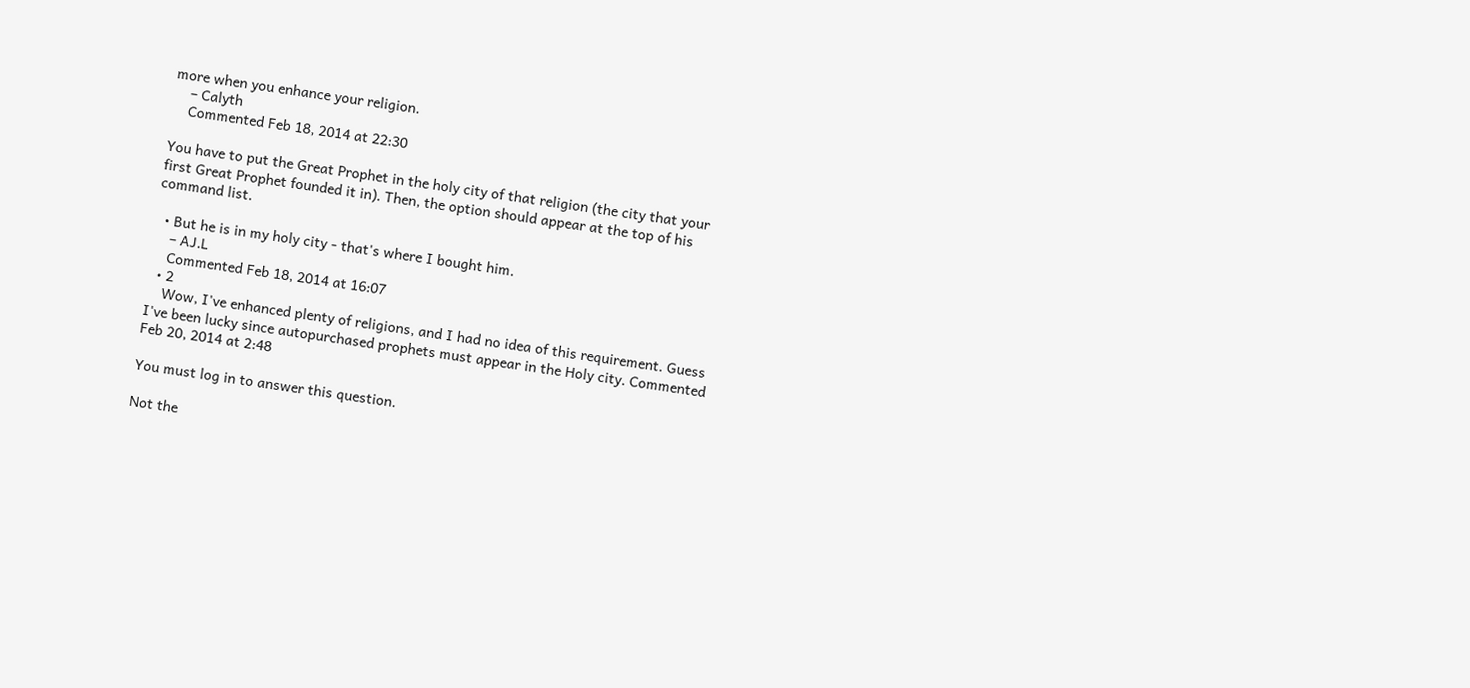more when you enhance your religion.
    – Calyth
    Commented Feb 18, 2014 at 22:30

You have to put the Great Prophet in the holy city of that religion (the city that your first Great Prophet founded it in). Then, the option should appear at the top of his command list.

  • But he is in my holy city - that's where I bought him.
    – AJ.L
    Commented Feb 18, 2014 at 16:07
  • 2
    Wow, I've enhanced plenty of religions, and I had no idea of this requirement. Guess I've been lucky since autopurchased prophets must appear in the Holy city. Commented Feb 20, 2014 at 2:48

You must log in to answer this question.

Not the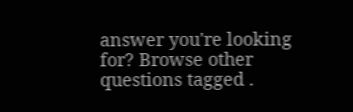answer you're looking for? Browse other questions tagged .